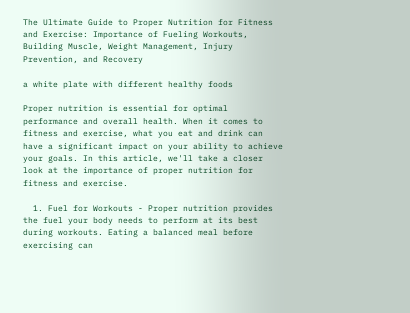The Ultimate Guide to Proper Nutrition for Fitness and Exercise: Importance of Fueling Workouts, Building Muscle, Weight Management, Injury Prevention, and Recovery

a white plate with different healthy foods

Proper nutrition is essential for optimal performance and overall health. When it comes to fitness and exercise, what you eat and drink can have a significant impact on your ability to achieve your goals. In this article, we'll take a closer look at the importance of proper nutrition for fitness and exercise.

  1. Fuel for Workouts - Proper nutrition provides the fuel your body needs to perform at its best during workouts. Eating a balanced meal before exercising can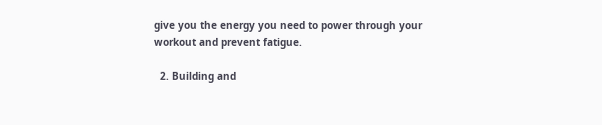give you the energy you need to power through your workout and prevent fatigue.

  2. Building and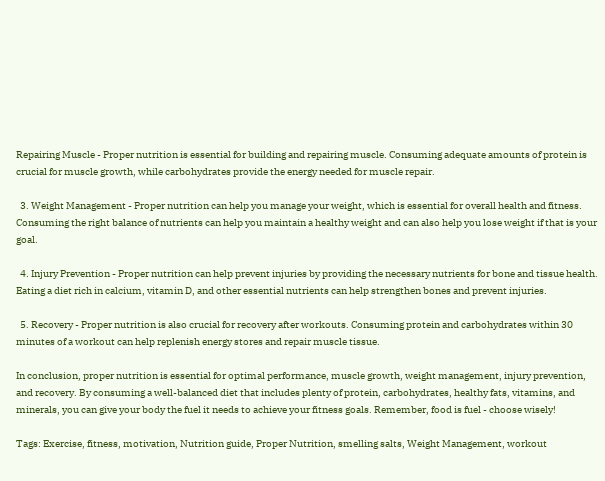Repairing Muscle - Proper nutrition is essential for building and repairing muscle. Consuming adequate amounts of protein is crucial for muscle growth, while carbohydrates provide the energy needed for muscle repair.

  3. Weight Management - Proper nutrition can help you manage your weight, which is essential for overall health and fitness. Consuming the right balance of nutrients can help you maintain a healthy weight and can also help you lose weight if that is your goal.

  4. Injury Prevention - Proper nutrition can help prevent injuries by providing the necessary nutrients for bone and tissue health. Eating a diet rich in calcium, vitamin D, and other essential nutrients can help strengthen bones and prevent injuries.

  5. Recovery - Proper nutrition is also crucial for recovery after workouts. Consuming protein and carbohydrates within 30 minutes of a workout can help replenish energy stores and repair muscle tissue.

In conclusion, proper nutrition is essential for optimal performance, muscle growth, weight management, injury prevention, and recovery. By consuming a well-balanced diet that includes plenty of protein, carbohydrates, healthy fats, vitamins, and minerals, you can give your body the fuel it needs to achieve your fitness goals. Remember, food is fuel - choose wisely!

Tags: Exercise, fitness, motivation, Nutrition guide, Proper Nutrition, smelling salts, Weight Management, workout